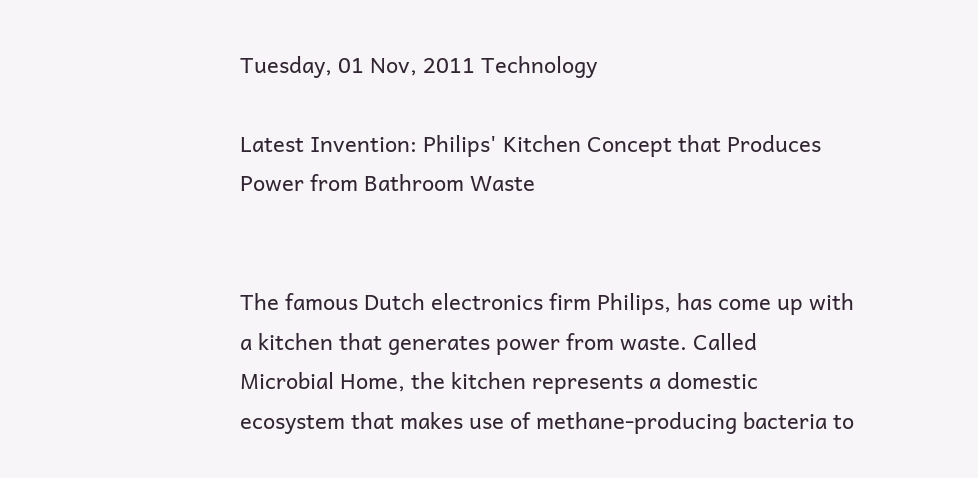Tuesday, 01 Nov, 2011 Technology

Latest Invention: Philips' Kitchen Concept that Produces Power from Bathroom Waste


The famous Dutch electronics firm Philips, has come up with a kitchen that generates power from waste. Called Microbial Home, the kitchen represents a domestic ecosystem that makes use of methane-producing bacteria to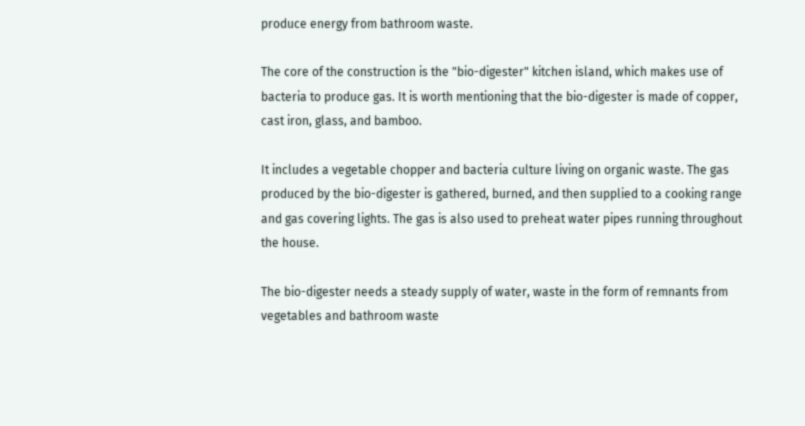produce energy from bathroom waste.

The core of the construction is the "bio-digester" kitchen island, which makes use of bacteria to produce gas. It is worth mentioning that the bio-digester is made of copper, cast iron, glass, and bamboo.

It includes a vegetable chopper and bacteria culture living on organic waste. The gas produced by the bio-digester is gathered, burned, and then supplied to a cooking range and gas covering lights. The gas is also used to preheat water pipes running throughout the house.

The bio-digester needs a steady supply of water, waste in the form of remnants from vegetables and bathroom waste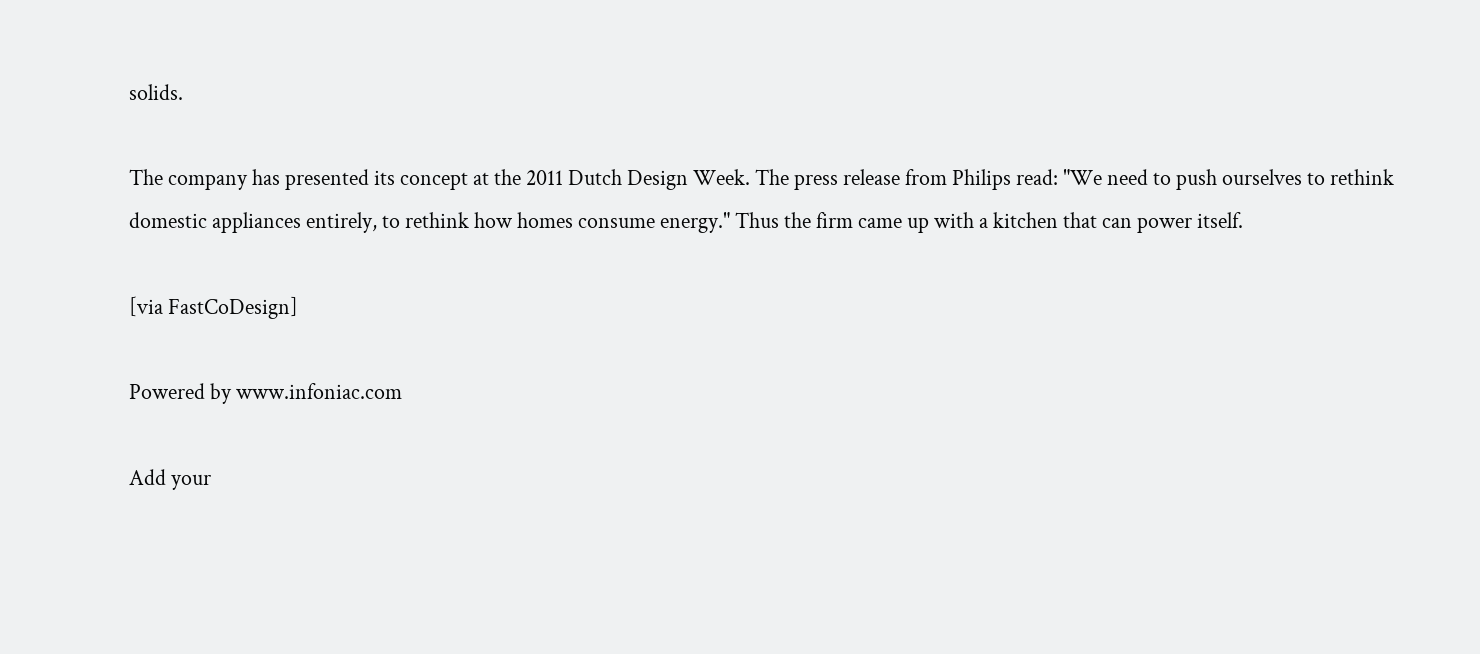solids.

The company has presented its concept at the 2011 Dutch Design Week. The press release from Philips read: "We need to push ourselves to rethink domestic appliances entirely, to rethink how homes consume energy." Thus the firm came up with a kitchen that can power itself.

[via FastCoDesign]

Powered by www.infoniac.com

Add your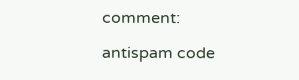comment:

antispam code